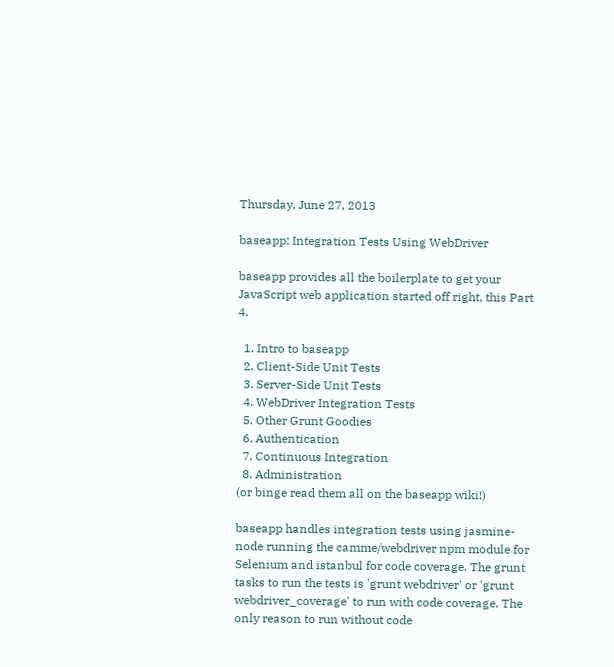Thursday, June 27, 2013

baseapp: Integration Tests Using WebDriver

baseapp provides all the boilerplate to get your JavaScript web application started off right, this Part 4.

  1. Intro to baseapp
  2. Client-Side Unit Tests
  3. Server-Side Unit Tests
  4. WebDriver Integration Tests
  5. Other Grunt Goodies
  6. Authentication
  7. Continuous Integration
  8. Administration
(or binge read them all on the baseapp wiki!)

baseapp handles integration tests using jasmine-node running the camme/webdriver npm module for Selenium and istanbul for code coverage. The grunt tasks to run the tests is 'grunt webdriver' or 'grunt webdriver_coverage' to run with code coverage. The only reason to run without code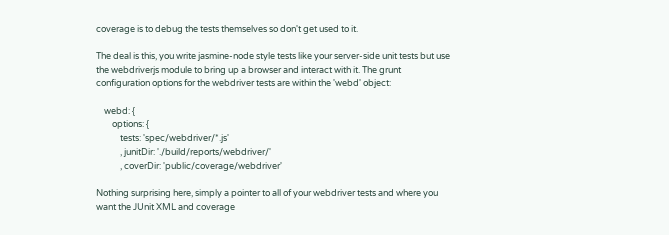coverage is to debug the tests themselves so don't get used to it.

The deal is this, you write jasmine-node style tests like your server-side unit tests but use the webdriverjs module to bring up a browser and interact with it. The grunt configuration options for the webdriver tests are within the 'webd' object:

    webd: {
        options: {
            tests: 'spec/webdriver/*.js'
            , junitDir: './build/reports/webdriver/'
            , coverDir: 'public/coverage/webdriver'

Nothing surprising here, simply a pointer to all of your webdriver tests and where you want the JUnit XML and coverage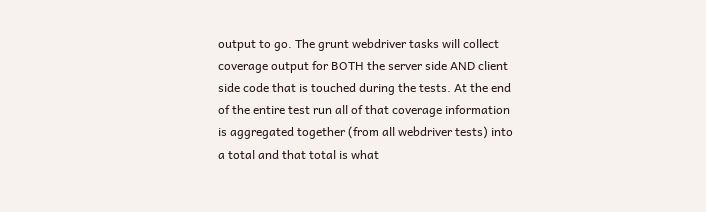output to go. The grunt webdriver tasks will collect coverage output for BOTH the server side AND client side code that is touched during the tests. At the end of the entire test run all of that coverage information is aggregated together (from all webdriver tests) into a total and that total is what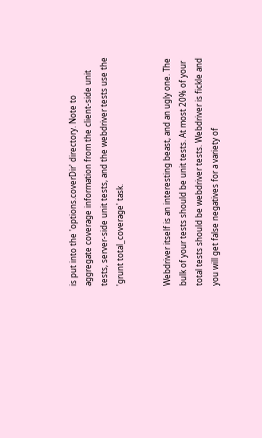is put into the 'options.coverDir' directory. Note to aggregate coverage information from the client-side unit tests, server-side unit tests, and the webdriver tests use the 'grunt total_coverage' task.


Webdriver itself is an interesting beast, and an ugly one. The bulk of your tests should be unit tests. At most 20% of your total tests should be webdriver tests. Webdriver is fickle and you will get false negatives for a variety of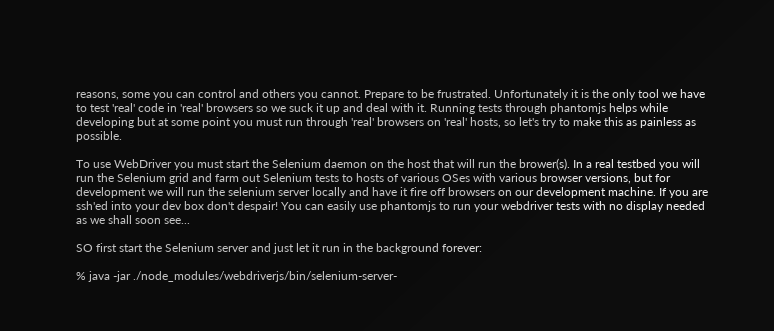reasons, some you can control and others you cannot. Prepare to be frustrated. Unfortunately it is the only tool we have to test 'real' code in 'real' browsers so we suck it up and deal with it. Running tests through phantomjs helps while developing but at some point you must run through 'real' browsers on 'real' hosts, so let's try to make this as painless as possible.

To use WebDriver you must start the Selenium daemon on the host that will run the brower(s). In a real testbed you will run the Selenium grid and farm out Selenium tests to hosts of various OSes with various browser versions, but for development we will run the selenium server locally and have it fire off browsers on our development machine. If you are ssh'ed into your dev box don't despair! You can easily use phantomjs to run your webdriver tests with no display needed as we shall soon see...

SO first start the Selenium server and just let it run in the background forever:

% java -jar ./node_modules/webdriverjs/bin/selenium-server-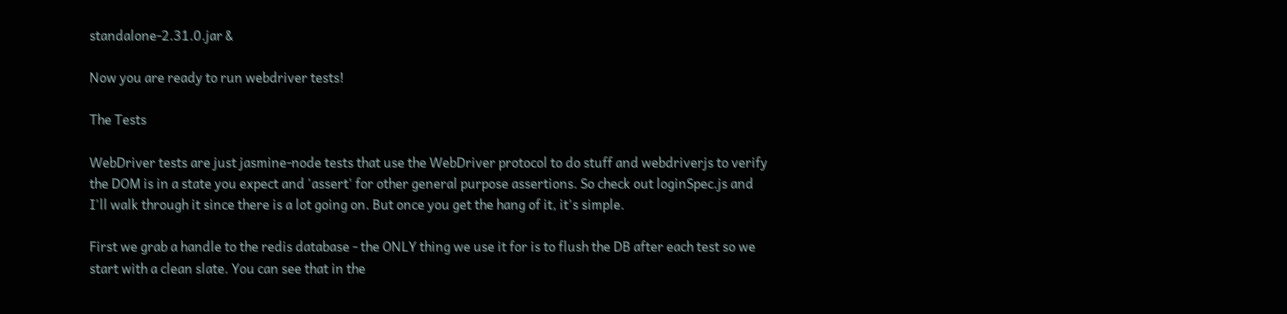standalone-2.31.0.jar &

Now you are ready to run webdriver tests!

The Tests

WebDriver tests are just jasmine-node tests that use the WebDriver protocol to do stuff and webdriverjs to verify the DOM is in a state you expect and 'assert' for other general purpose assertions. So check out loginSpec.js and I'll walk through it since there is a lot going on. But once you get the hang of it, it's simple.

First we grab a handle to the redis database - the ONLY thing we use it for is to flush the DB after each test so we start with a clean slate. You can see that in the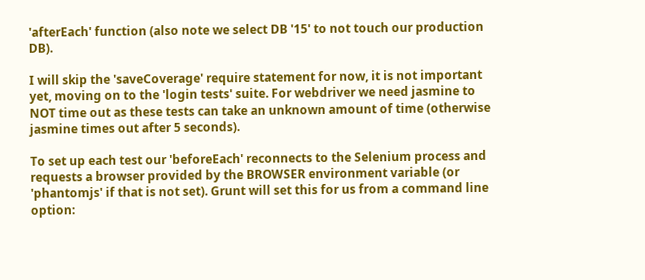'afterEach' function (also note we select DB '15' to not touch our production DB).

I will skip the 'saveCoverage' require statement for now, it is not important yet, moving on to the 'login tests' suite. For webdriver we need jasmine to NOT time out as these tests can take an unknown amount of time (otherwise jasmine times out after 5 seconds).

To set up each test our 'beforeEach' reconnects to the Selenium process and requests a browser provided by the BROWSER environment variable (or 'phantomjs' if that is not set). Grunt will set this for us from a command line option: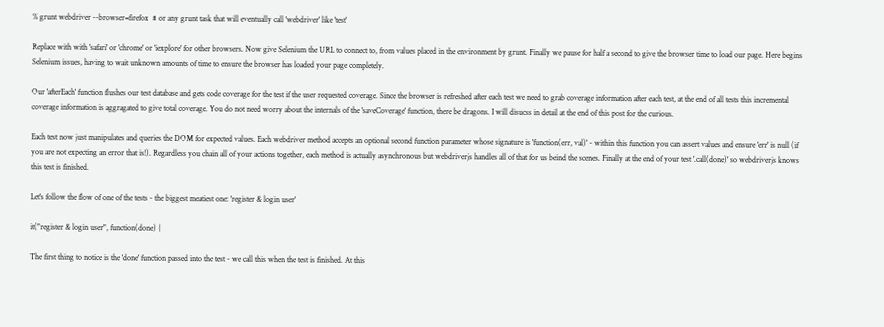% grunt webdriver --browser=firefox  # or any grunt task that will eventually call 'webdriver' like 'test'

Replace with with 'safari' or 'chrome' or 'iexplore' for other browsers. Now give Selenium the URL to connect to, from values placed in the environment by grunt. Finally we pause for half a second to give the browser time to load our page. Here begins Selenium issues, having to wait unknown amounts of time to ensure the browser has loaded your page completely.

Our 'afterEach' function flushes our test database and gets code coverage for the test if the user requested coverage. Since the browser is refreshed after each test we need to grab coverage information after each test, at the end of all tests this incremental coverage information is aggragated to give total coverage. You do not need worry about the internals of the 'saveCoverage' function, there be dragons. I will disucss in detail at the end of this post for the curious.

Each test now just manipulates and queries the DOM for expected values. Each webdriver method accepts an optional second function parameter whose signature is 'function(err, val)' - within this function you can assert values and ensure 'err' is null (if you are not expecting an error that is!). Regardless you chain all of your actions together, each method is actually asynchronous but webdriverjs handles all of that for us beind the scenes. Finally at the end of your test '.call(done)' so webdriverjs knows this test is finished.

Let's follow the flow of one of the tests - the biggest meatiest one: 'register & login user'

it("register & login user", function(done) {

The first thing to notice is the 'done' function passed into the test - we call this when the test is finished. At this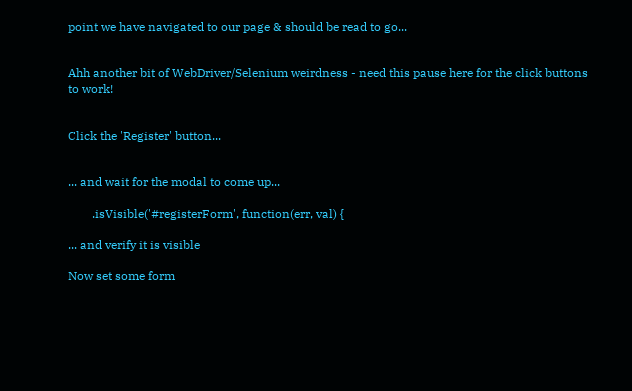point we have navigated to our page & should be read to go...


Ahh another bit of WebDriver/Selenium weirdness - need this pause here for the click buttons to work!


Click the 'Register' button...


... and wait for the modal to come up...

        .isVisible('#registerForm', function(err, val) {

... and verify it is visible

Now set some form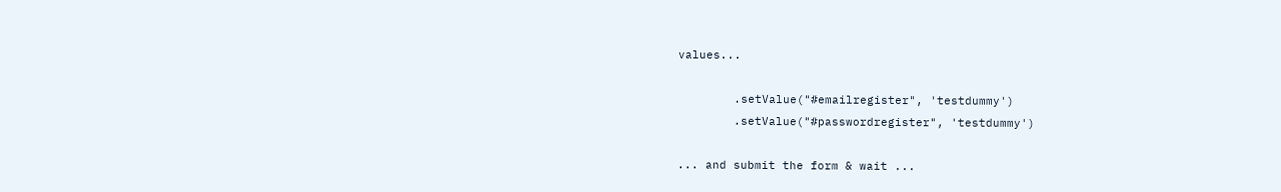values...

        .setValue("#emailregister", 'testdummy')
        .setValue("#passwordregister", 'testdummy')

... and submit the form & wait ...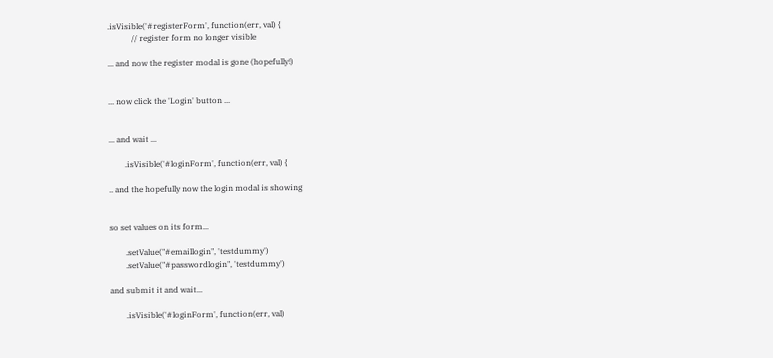.isVisible('#registerForm', function(err, val) {
            // register form no longer visible

... and now the register modal is gone (hopefully!)


... now click the 'Login' button ...


... and wait ...

        .isVisible('#loginForm', function(err, val) {

.. and the hopefully now the login modal is showing


so set values on its form...

        .setValue("#emaillogin", 'testdummy')
        .setValue("#passwordlogin", 'testdummy')

and submit it and wait...

        .isVisible('#loginForm', function(err, val)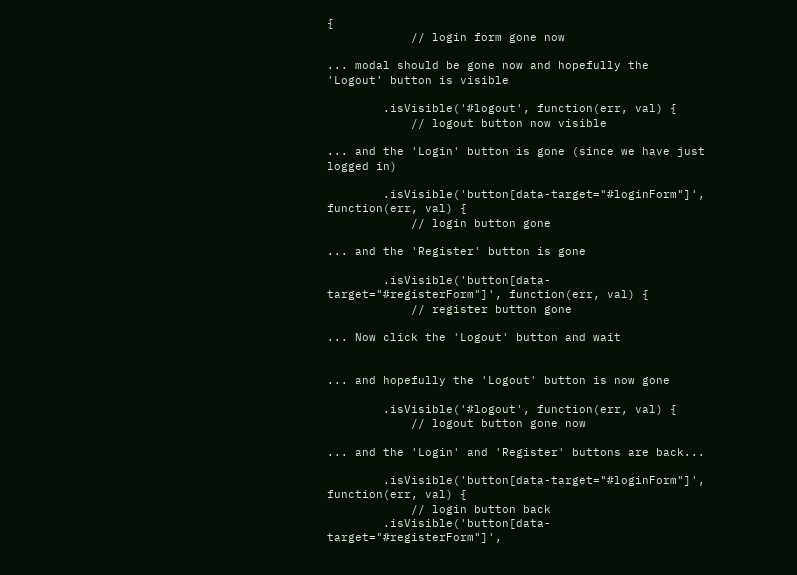{
            // login form gone now

... modal should be gone now and hopefully the 'Logout' button is visible

        .isVisible('#logout', function(err, val) {
            // logout button now visible

... and the 'Login' button is gone (since we have just logged in)

        .isVisible('button[data-target="#loginForm"]', function(err, val) {
            // login button gone

... and the 'Register' button is gone

        .isVisible('button[data-target="#registerForm"]', function(err, val) {
            // register button gone

... Now click the 'Logout' button and wait


... and hopefully the 'Logout' button is now gone

        .isVisible('#logout', function(err, val) {
            // logout button gone now

... and the 'Login' and 'Register' buttons are back...

        .isVisible('button[data-target="#loginForm"]', function(err, val) {
            // login button back
        .isVisible('button[data-target="#registerForm"]',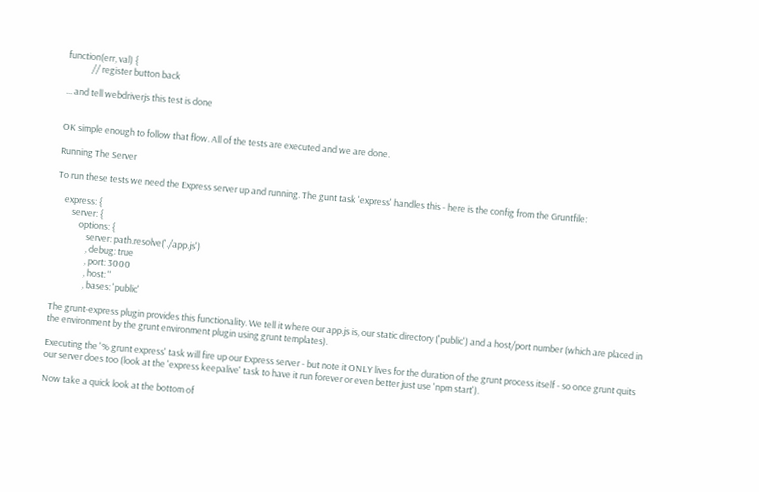function(err, val) {
            // register button back

... and tell webdriverjs this test is done


OK simple enough to follow that flow. All of the tests are executed and we are done.

Running The Server

To run these tests we need the Express server up and running. The gunt task 'express' handles this - here is the config from the Gruntfile:

    express: {
        server: {
            options: {
                server: path.resolve('./app.js')
                , debug: true
                , port: 3000
                , host: ''
                , bases: 'public'

The grunt-express plugin provides this functionality. We tell it where our app.js is, our static directory ('public') and a host/port number (which are placed in the environment by the grunt environment plugin using grunt templates).

Executing the '% grunt express' task will fire up our Express server - but note it ONLY lives for the duration of the grunt process itself - so once grunt quits our server does too (look at the 'express keepalive' task to have it run forever or even better just use 'npm start').

Now take a quick look at the bottom of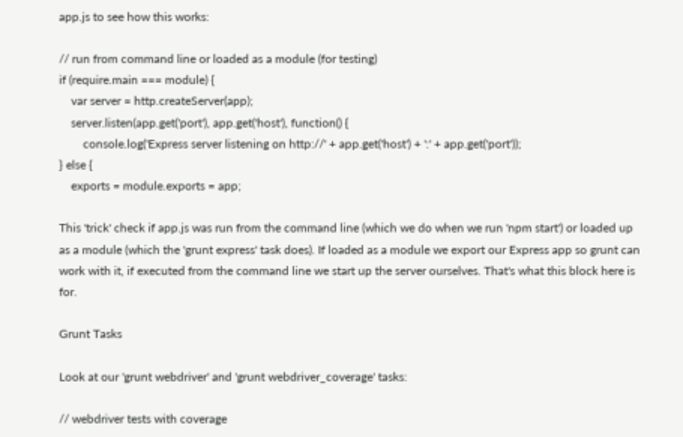app.js to see how this works:

// run from command line or loaded as a module (for testing)
if (require.main === module) {
    var server = http.createServer(app);
    server.listen(app.get('port'), app.get('host'), function() {
        console.log('Express server listening on http://' + app.get('host') + ':' + app.get('port'));
} else {
    exports = module.exports = app;

This 'trick' check if app.js was run from the command line (which we do when we run 'npm start') or loaded up as a module (which the 'grunt express' task does). If loaded as a module we export our Express app so grunt can work with it, if executed from the command line we start up the server ourselves. That's what this block here is for.

Grunt Tasks

Look at our 'grunt webdriver' and 'grunt webdriver_coverage' tasks:

// webdriver tests with coverage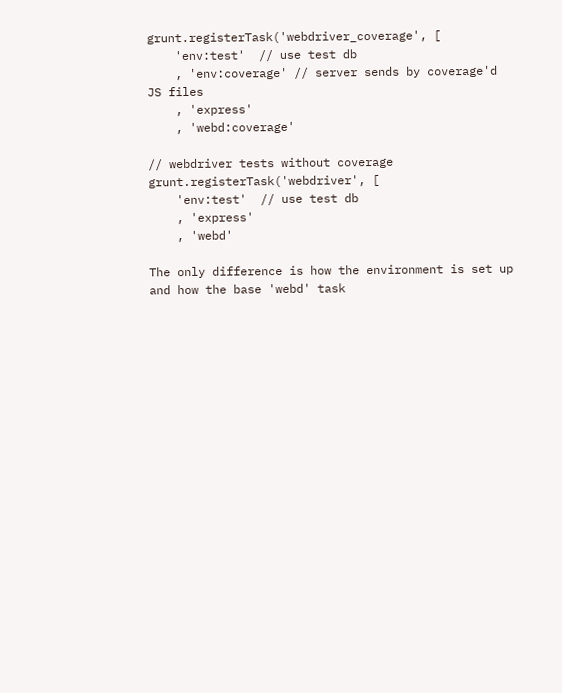grunt.registerTask('webdriver_coverage', [
    'env:test'  // use test db
    , 'env:coverage' // server sends by coverage'd JS files
    , 'express'
    , 'webd:coverage'

// webdriver tests without coverage
grunt.registerTask('webdriver', [
    'env:test'  // use test db
    , 'express'
    , 'webd'

The only difference is how the environment is set up and how the base 'webd' task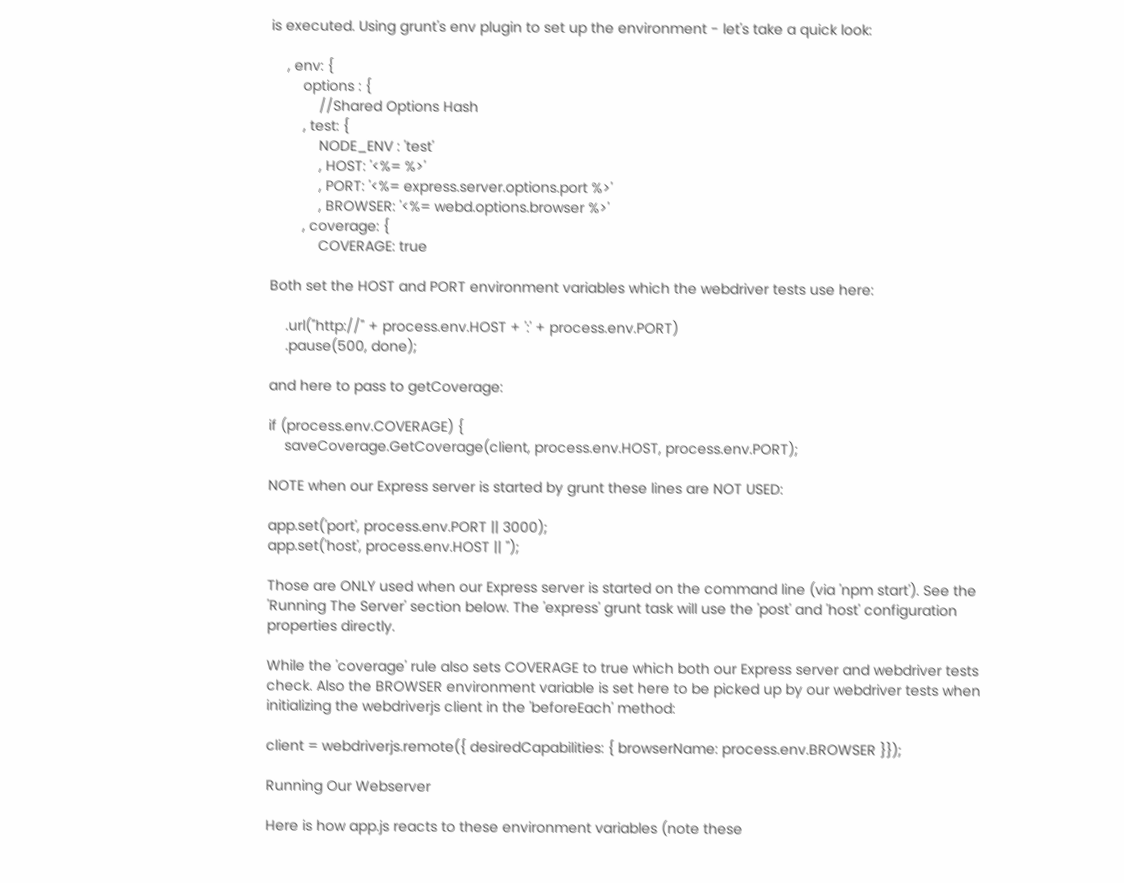is executed. Using grunt's env plugin to set up the environment - let's take a quick look:

    , env: {
        options : {
            //Shared Options Hash
        , test: {
            NODE_ENV : 'test'
            , HOST: '<%= %>'
            , PORT: '<%= express.server.options.port %>'
            , BROWSER: '<%= webd.options.browser %>'
        , coverage: {
            COVERAGE: true

Both set the HOST and PORT environment variables which the webdriver tests use here:

    .url("http://" + process.env.HOST + ':' + process.env.PORT)
    .pause(500, done);

and here to pass to getCoverage:

if (process.env.COVERAGE) {
    saveCoverage.GetCoverage(client, process.env.HOST, process.env.PORT);

NOTE when our Express server is started by grunt these lines are NOT USED:

app.set('port', process.env.PORT || 3000);
app.set('host', process.env.HOST || '');

Those are ONLY used when our Express server is started on the command line (via 'npm start'). See the 'Running The Server' section below. The 'express' grunt task will use the 'post' and 'host' configuration properties directly.

While the 'coverage' rule also sets COVERAGE to true which both our Express server and webdriver tests check. Also the BROWSER environment variable is set here to be picked up by our webdriver tests when initializing the webdriverjs client in the 'beforeEach' method:

client = webdriverjs.remote({ desiredCapabilities: { browserName: process.env.BROWSER }});

Running Our Webserver

Here is how app.js reacts to these environment variables (note these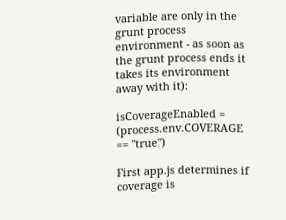variable are only in the grunt process environment - as soon as the grunt process ends it takes its environment away with it):

isCoverageEnabled = (process.env.COVERAGE == "true")

First app.js determines if coverage is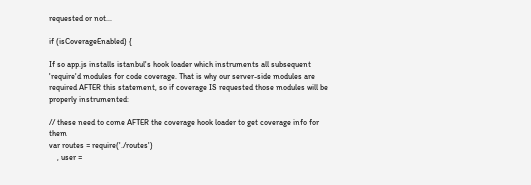requested or not...

if (isCoverageEnabled) {

If so app.js installs istanbul's hook loader which instruments all subsequent 'require'd modules for code coverage. That is why our server-side modules are required AFTER this statement, so if coverage IS requested those modules will be properly instrumented:

// these need to come AFTER the coverage hook loader to get coverage info for them
var routes = require('./routes')
    , user =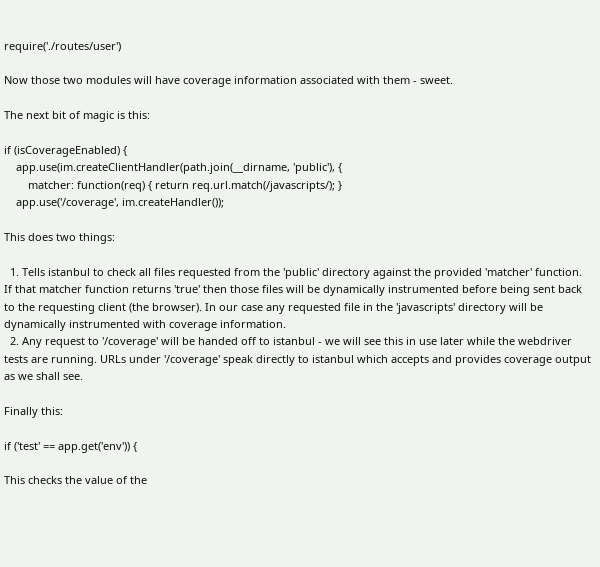require('./routes/user')

Now those two modules will have coverage information associated with them - sweet.

The next bit of magic is this:

if (isCoverageEnabled) {
    app.use(im.createClientHandler(path.join(__dirname, 'public'), {
        matcher: function(req) { return req.url.match(/javascripts/); }
    app.use('/coverage', im.createHandler());

This does two things:

  1. Tells istanbul to check all files requested from the 'public' directory against the provided 'matcher' function. If that matcher function returns 'true' then those files will be dynamically instrumented before being sent back to the requesting client (the browser). In our case any requested file in the 'javascripts' directory will be dynamically instrumented with coverage information.
  2. Any request to '/coverage' will be handed off to istanbul - we will see this in use later while the webdriver tests are running. URLs under '/coverage' speak directly to istanbul which accepts and provides coverage output as we shall see.

Finally this:

if ('test' == app.get('env')) {

This checks the value of the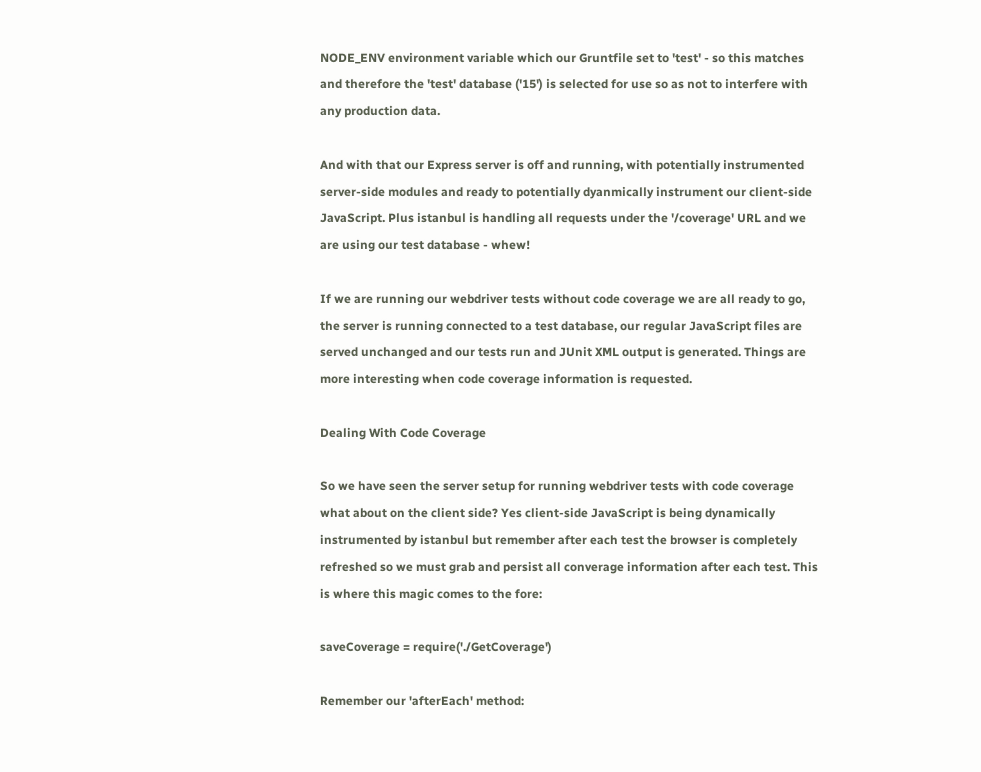NODE_ENV environment variable which our Gruntfile set to 'test' - so this matches and therefore the 'test' database ('15') is selected for use so as not to interfere with any production data.

And with that our Express server is off and running, with potentially instrumented server-side modules and ready to potentially dyanmically instrument our client-side JavaScript. Plus istanbul is handling all requests under the '/coverage' URL and we are using our test database - whew!

If we are running our webdriver tests without code coverage we are all ready to go, the server is running connected to a test database, our regular JavaScript files are served unchanged and our tests run and JUnit XML output is generated. Things are more interesting when code coverage information is requested.

Dealing With Code Coverage

So we have seen the server setup for running webdriver tests with code coverage what about on the client side? Yes client-side JavaScript is being dynamically instrumented by istanbul but remember after each test the browser is completely refreshed so we must grab and persist all converage information after each test. This is where this magic comes to the fore:

saveCoverage = require('./GetCoverage')

Remember our 'afterEach' method: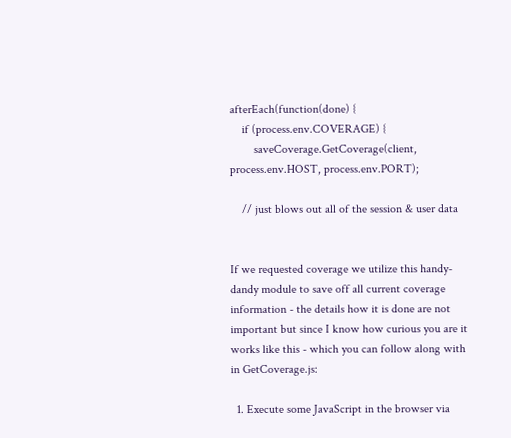afterEach(function(done) {
    if (process.env.COVERAGE) {
        saveCoverage.GetCoverage(client, process.env.HOST, process.env.PORT);

    // just blows out all of the session & user data


If we requested coverage we utilize this handy-dandy module to save off all current coverage information - the details how it is done are not important but since I know how curious you are it works like this - which you can follow along with in GetCoverage.js:

  1. Execute some JavaScript in the browser via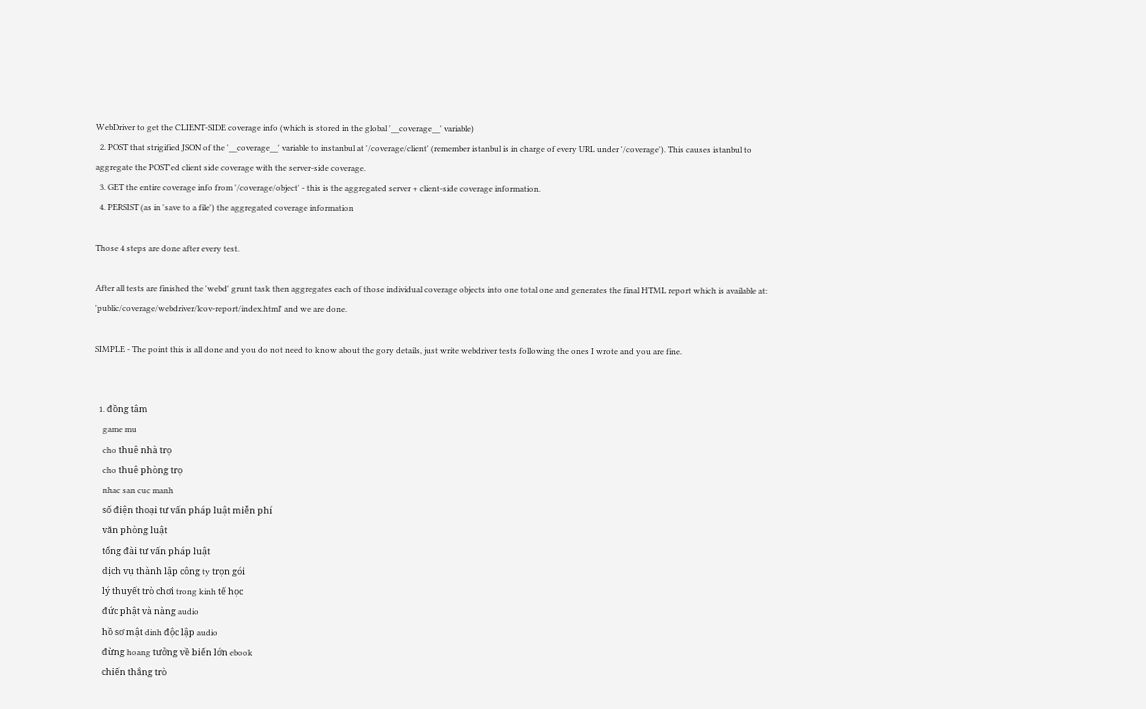WebDriver to get the CLIENT-SIDE coverage info (which is stored in the global '__coverage__' variable)
  2. POST that strigified JSON of the '__coverage__' variable to instanbul at '/coverage/client' (remember istanbul is in charge of every URL under '/coverage'). This causes istanbul to aggregate the POST'ed client side coverage with the server-side coverage.
  3. GET the entire coverage info from '/coverage/object' - this is the aggregated server + client-side coverage information.
  4. PERSIST (as in 'save to a file') the aggregated coverage information

Those 4 steps are done after every test.

After all tests are finished the 'webd' grunt task then aggregates each of those individual coverage objects into one total one and generates the final HTML report which is available at: 'public/coverage/webdriver/lcov-report/index.html' and we are done.

SIMPLE - The point this is all done and you do not need to know about the gory details, just write webdriver tests following the ones I wrote and you are fine.


  1. đồng tâm
    game mu
    cho thuê nhà trọ
    cho thuê phòng trọ
    nhac san cuc manh
    số điện thoại tư vấn pháp luật miễn phí
    văn phòng luật
    tổng đài tư vấn pháp luật
    dịch vụ thành lập công ty trọn gói
    lý thuyết trò chơi trong kinh tế học
    đức phật và nàng audio
    hồ sơ mật dinh độc lập audio
    đừng hoang tưởng về biển lớn ebook
    chiến thắng trò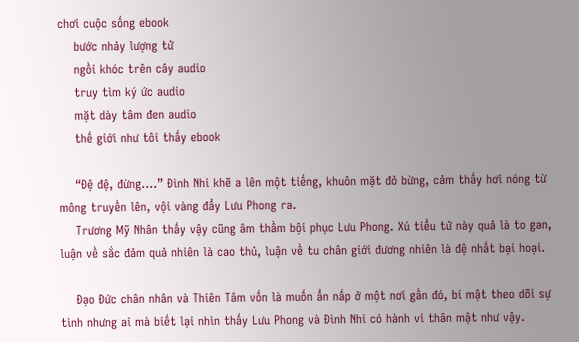chơi cuộc sống ebook
    bước nhảy lượng tử
    ngồi khóc trên cây audio
    truy tìm ký ức audio
    mặt dày tâm đen audio
    thế giới như tôi thấy ebook

    “Đệ đệ, đừng….” Đình Nhi khẽ a lên một tiếng, khuôn mặt đỏ bừng, cảm thấy hơi nóng từ mông truyền lên, vội vàng đẩy Lưu Phong ra.
    Trương Mỹ Nhân thấy vậy cũng âm thầm bội phục Lưu Phong. Xú tiểu tử này quả là to gan, luận về sắc đảm quả nhiên là cao thủ, luận về tu chân giới đương nhiên là đệ nhất bại hoại.

    Đạo Đức chân nhân và Thiên Tâm vốn là muốn ẩn nấp ở một nơi gần đó, bí mật theo dõi sự tình nhưng ai mà biết lại nhìn thấy Lưu Phong và Đình Nhi có hành vi thân mật như vậy.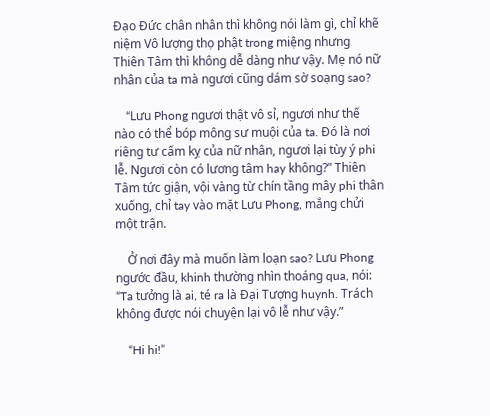Đạo Đức chân nhân thì không nói làm gì, chỉ khẽ niệm Vô lượng thọ phật trong miệng nhưng Thiên Tâm thì không dễ dàng như vậy. Mẹ nó nữ nhân của ta mà ngươi cũng dám sờ soạng sao?

    “Lưu Phong ngươi thật vô sỉ, ngươi như thế nào có thể bóp mông sư muội của ta. Đó là nơi riêng tư cấm kỵ của nữ nhân, ngươi lại tùy ý phi lễ. Ngươi còn có lương tâm hay không?” Thiên Tâm tức giận, vội vàng từ chín tầng mây phi thân xuống, chỉ tay vào mặt Lưu Phong, mắng chửi một trận.

    Ở nơi đây mà muốn làm loạn sao? Lưu Phong ngước đầu, khinh thường nhìn thoáng qua, nói: “Ta tưởng là ai, té ra là Đại Tượng huynh. Trách không được nói chuyện lại vô lễ như vậy.”

    “Hi hi!”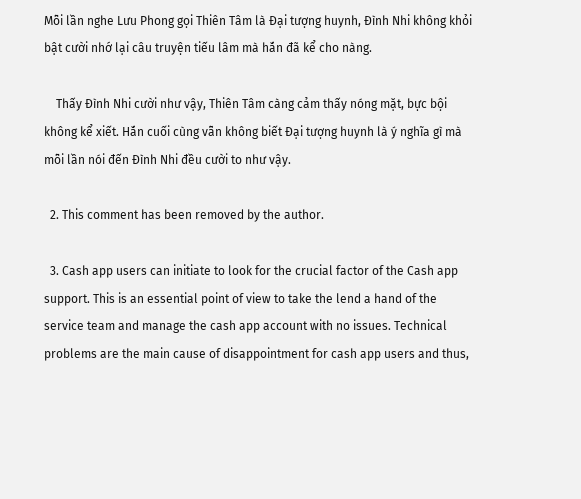Mỗi lần nghe Lưu Phong gọi Thiên Tâm là Đại tượng huynh, Đình Nhi không khỏi bật cười nhớ lại câu truyện tiếu lâm mà hắn đã kể cho nàng.

    Thấy Đình Nhi cười như vậy, Thiên Tâm càng cảm thấy nóng mặt, bực bội không kể xiết. Hắn cuối cùng vẫn không biết Đại tượng huynh là ý nghĩa gì mà mỗi lần nói đến Đình Nhi đều cười to như vậy.

  2. This comment has been removed by the author.

  3. Cash app users can initiate to look for the crucial factor of the Cash app support. This is an essential point of view to take the lend a hand of the service team and manage the cash app account with no issues. Technical problems are the main cause of disappointment for cash app users and thus,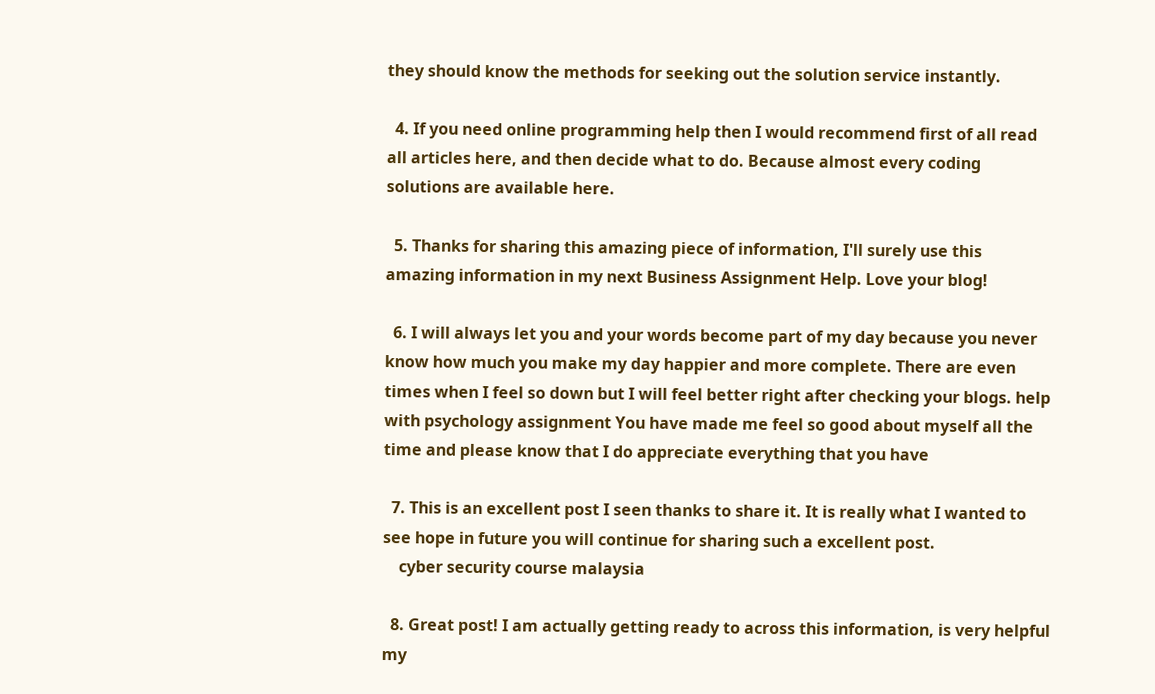they should know the methods for seeking out the solution service instantly.

  4. If you need online programming help then I would recommend first of all read all articles here, and then decide what to do. Because almost every coding solutions are available here.

  5. Thanks for sharing this amazing piece of information, I'll surely use this amazing information in my next Business Assignment Help. Love your blog!

  6. I will always let you and your words become part of my day because you never know how much you make my day happier and more complete. There are even times when I feel so down but I will feel better right after checking your blogs. help with psychology assignment You have made me feel so good about myself all the time and please know that I do appreciate everything that you have

  7. This is an excellent post I seen thanks to share it. It is really what I wanted to see hope in future you will continue for sharing such a excellent post.
    cyber security course malaysia

  8. Great post! I am actually getting ready to across this information, is very helpful my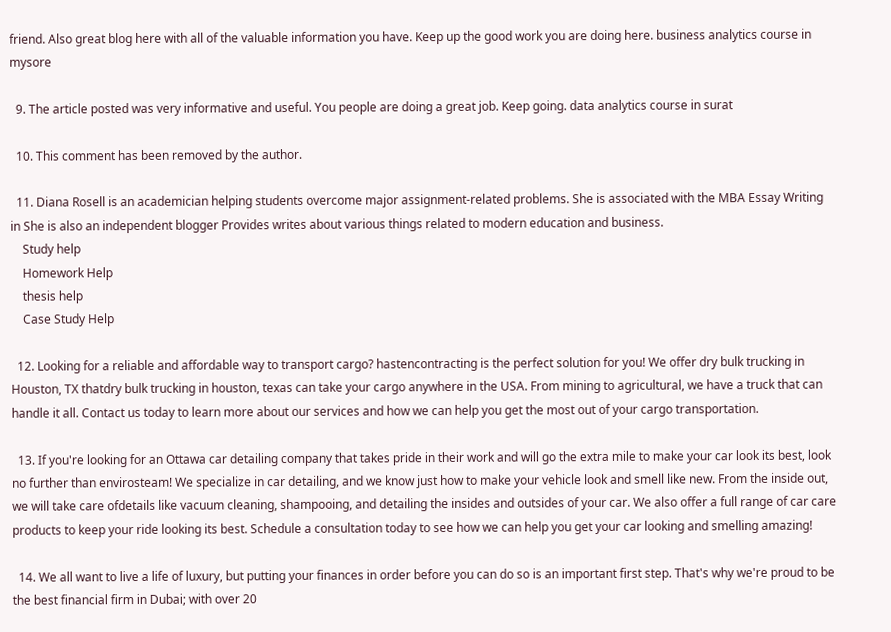friend. Also great blog here with all of the valuable information you have. Keep up the good work you are doing here. business analytics course in mysore

  9. The article posted was very informative and useful. You people are doing a great job. Keep going. data analytics course in surat

  10. This comment has been removed by the author.

  11. Diana Rosell is an academician helping students overcome major assignment-related problems. She is associated with the MBA Essay Writing in She is also an independent blogger Provides writes about various things related to modern education and business.
    Study help
    Homework Help
    thesis help
    Case Study Help

  12. Looking for a reliable and affordable way to transport cargo? hastencontracting is the perfect solution for you! We offer dry bulk trucking in Houston, TX thatdry bulk trucking in houston, texas can take your cargo anywhere in the USA. From mining to agricultural, we have a truck that can handle it all. Contact us today to learn more about our services and how we can help you get the most out of your cargo transportation.

  13. If you're looking for an Ottawa car detailing company that takes pride in their work and will go the extra mile to make your car look its best, look no further than envirosteam! We specialize in car detailing, and we know just how to make your vehicle look and smell like new. From the inside out, we will take care ofdetails like vacuum cleaning, shampooing, and detailing the insides and outsides of your car. We also offer a full range of car care products to keep your ride looking its best. Schedule a consultation today to see how we can help you get your car looking and smelling amazing!

  14. We all want to live a life of luxury, but putting your finances in order before you can do so is an important first step. That's why we're proud to be the best financial firm in Dubai; with over 20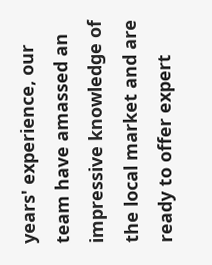years' experience, our team have amassed an impressive knowledge of the local market and are ready to offer expert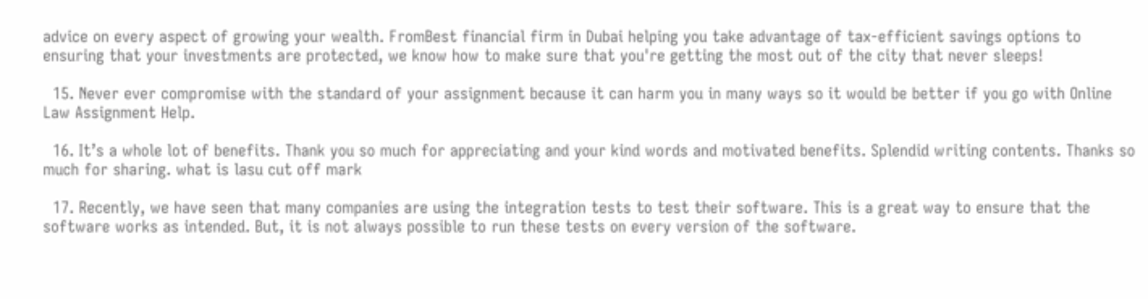advice on every aspect of growing your wealth. FromBest financial firm in Dubai helping you take advantage of tax-efficient savings options to ensuring that your investments are protected, we know how to make sure that you're getting the most out of the city that never sleeps!

  15. Never ever compromise with the standard of your assignment because it can harm you in many ways so it would be better if you go with Online Law Assignment Help.

  16. It’s a whole lot of benefits. Thank you so much for appreciating and your kind words and motivated benefits. Splendid writing contents. Thanks so much for sharing. what is lasu cut off mark

  17. Recently, we have seen that many companies are using the integration tests to test their software. This is a great way to ensure that the software works as intended. But, it is not always possible to run these tests on every version of the software.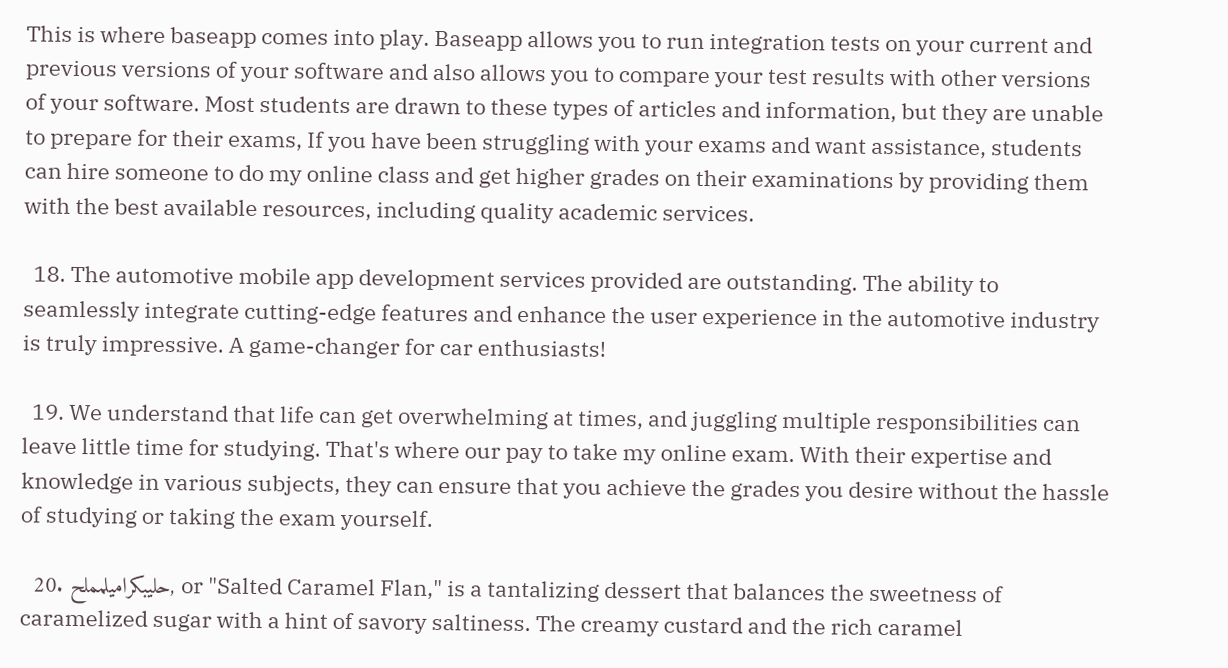This is where baseapp comes into play. Baseapp allows you to run integration tests on your current and previous versions of your software and also allows you to compare your test results with other versions of your software. Most students are drawn to these types of articles and information, but they are unable to prepare for their exams, If you have been struggling with your exams and want assistance, students can hire someone to do my online class and get higher grades on their examinations by providing them with the best available resources, including quality academic services.

  18. The automotive mobile app development services provided are outstanding. The ability to seamlessly integrate cutting-edge features and enhance the user experience in the automotive industry is truly impressive. A game-changer for car enthusiasts!

  19. We understand that life can get overwhelming at times, and juggling multiple responsibilities can leave little time for studying. That's where our pay to take my online exam. With their expertise and knowledge in various subjects, they can ensure that you achieve the grades you desire without the hassle of studying or taking the exam yourself.

  20. حليبكراميلمملح, or "Salted Caramel Flan," is a tantalizing dessert that balances the sweetness of caramelized sugar with a hint of savory saltiness. The creamy custard and the rich caramel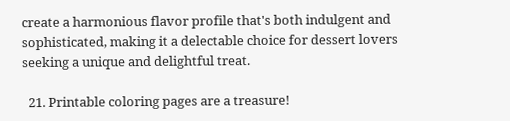create a harmonious flavor profile that's both indulgent and sophisticated, making it a delectable choice for dessert lovers seeking a unique and delightful treat.

  21. Printable coloring pages are a treasure!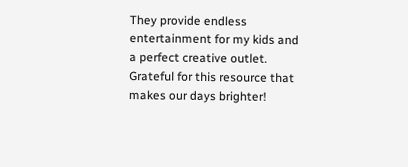They provide endless entertainment for my kids and a perfect creative outlet. Grateful for this resource that makes our days brighter!